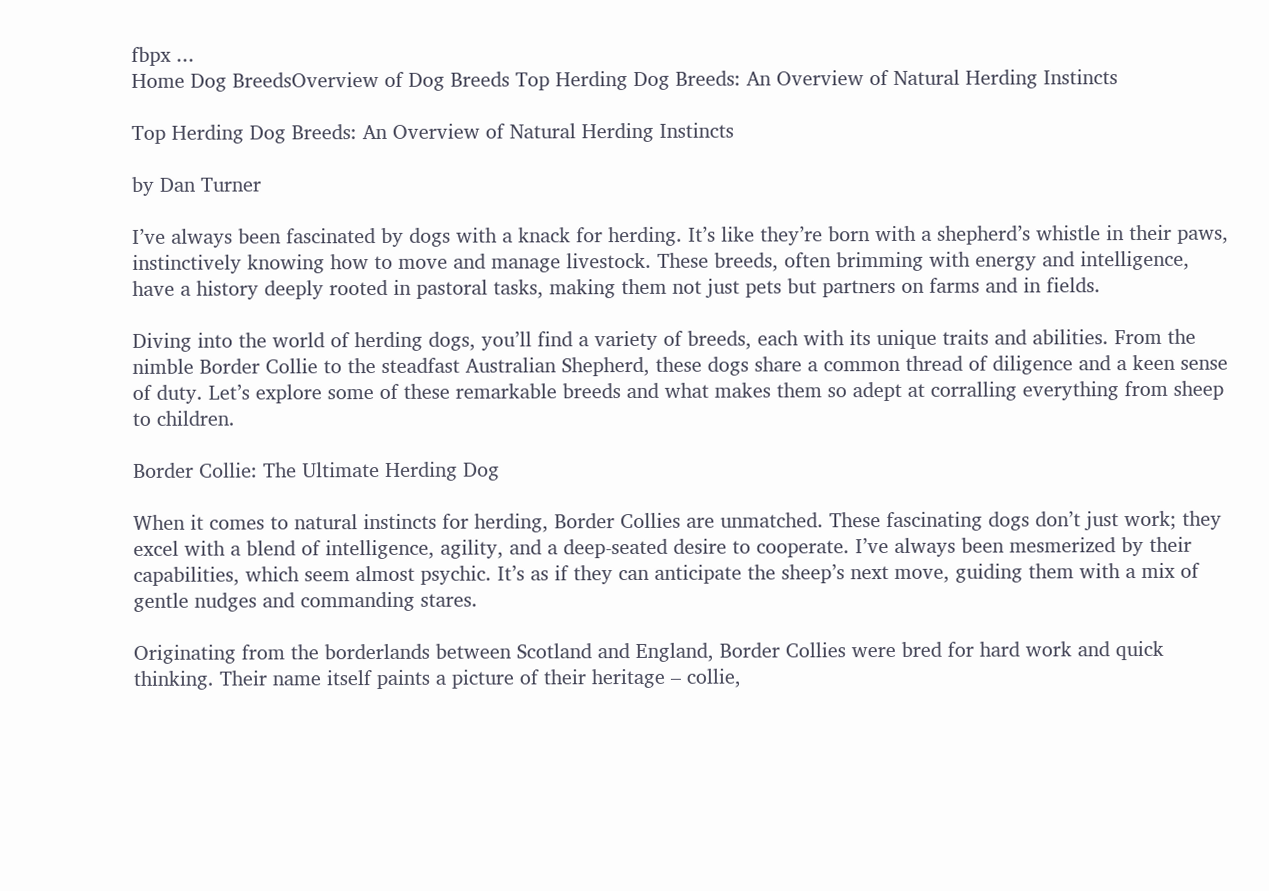fbpx ...
Home Dog BreedsOverview of Dog Breeds Top Herding Dog Breeds: An Overview of Natural Herding Instincts

Top Herding Dog Breeds: An Overview of Natural Herding Instincts

by Dan Turner

I’ve always been fascinated by dogs with a knack for herding. It’s like they’re born with a shepherd’s whistle in their paws, instinctively knowing how to move and manage livestock. These breeds, often brimming with energy and intelligence, have a history deeply rooted in pastoral tasks, making them not just pets but partners on farms and in fields.

Diving into the world of herding dogs, you’ll find a variety of breeds, each with its unique traits and abilities. From the nimble Border Collie to the steadfast Australian Shepherd, these dogs share a common thread of diligence and a keen sense of duty. Let’s explore some of these remarkable breeds and what makes them so adept at corralling everything from sheep to children.

Border Collie: The Ultimate Herding Dog

When it comes to natural instincts for herding, Border Collies are unmatched. These fascinating dogs don’t just work; they excel with a blend of intelligence, agility, and a deep-seated desire to cooperate. I’ve always been mesmerized by their capabilities, which seem almost psychic. It’s as if they can anticipate the sheep’s next move, guiding them with a mix of gentle nudges and commanding stares.

Originating from the borderlands between Scotland and England, Border Collies were bred for hard work and quick thinking. Their name itself paints a picture of their heritage – collie,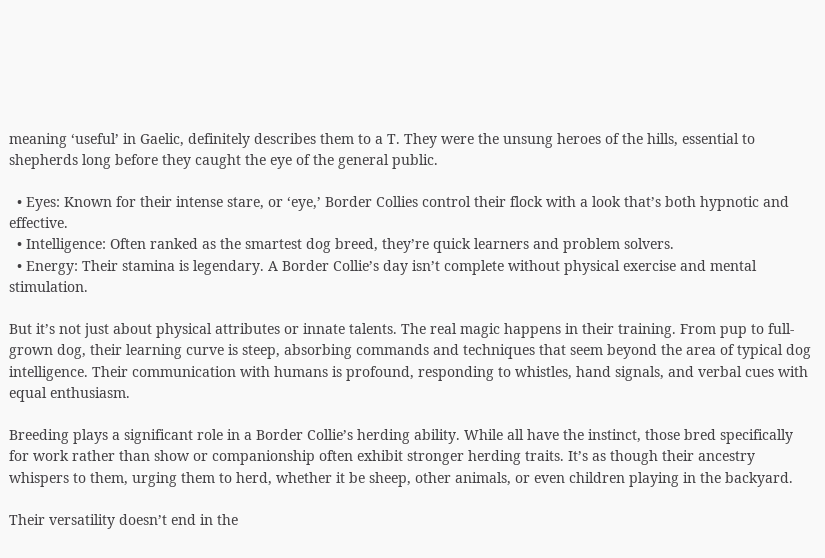meaning ‘useful’ in Gaelic, definitely describes them to a T. They were the unsung heroes of the hills, essential to shepherds long before they caught the eye of the general public.

  • Eyes: Known for their intense stare, or ‘eye,’ Border Collies control their flock with a look that’s both hypnotic and effective.
  • Intelligence: Often ranked as the smartest dog breed, they’re quick learners and problem solvers.
  • Energy: Their stamina is legendary. A Border Collie’s day isn’t complete without physical exercise and mental stimulation.

But it’s not just about physical attributes or innate talents. The real magic happens in their training. From pup to full-grown dog, their learning curve is steep, absorbing commands and techniques that seem beyond the area of typical dog intelligence. Their communication with humans is profound, responding to whistles, hand signals, and verbal cues with equal enthusiasm.

Breeding plays a significant role in a Border Collie’s herding ability. While all have the instinct, those bred specifically for work rather than show or companionship often exhibit stronger herding traits. It’s as though their ancestry whispers to them, urging them to herd, whether it be sheep, other animals, or even children playing in the backyard.

Their versatility doesn’t end in the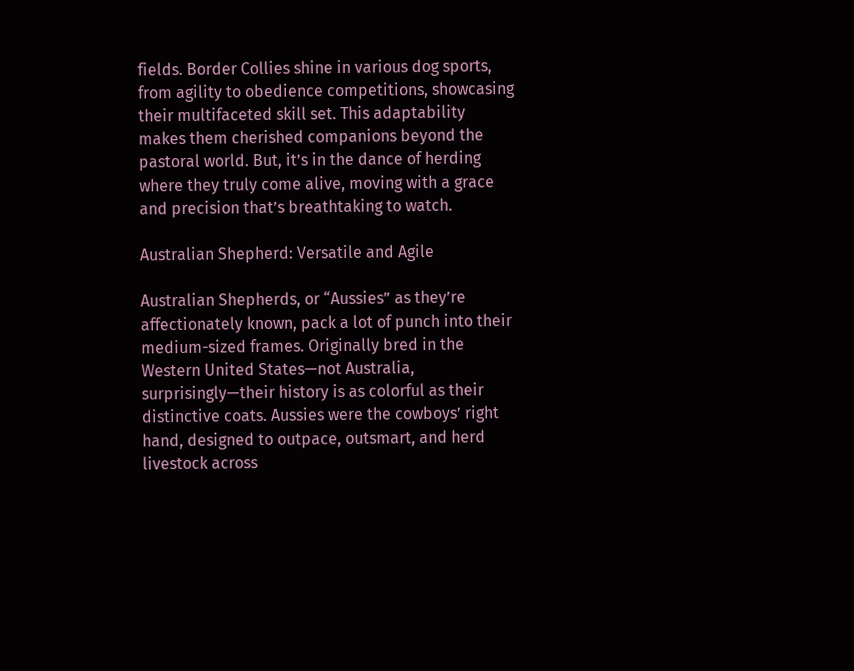fields. Border Collies shine in various dog sports, from agility to obedience competitions, showcasing their multifaceted skill set. This adaptability makes them cherished companions beyond the pastoral world. But, it’s in the dance of herding where they truly come alive, moving with a grace and precision that’s breathtaking to watch.

Australian Shepherd: Versatile and Agile

Australian Shepherds, or “Aussies” as they’re affectionately known, pack a lot of punch into their medium-sized frames. Originally bred in the Western United States—not Australia, surprisingly—their history is as colorful as their distinctive coats. Aussies were the cowboys’ right hand, designed to outpace, outsmart, and herd livestock across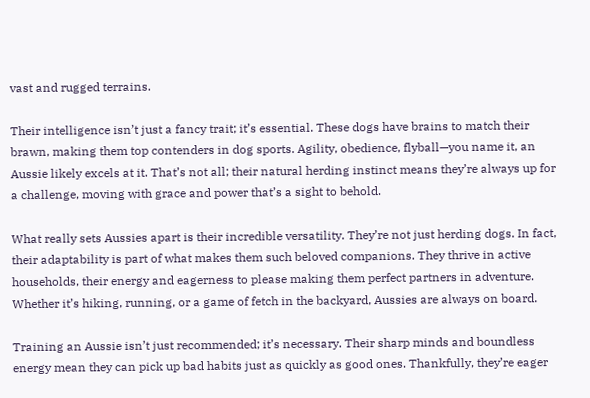vast and rugged terrains.

Their intelligence isn’t just a fancy trait; it’s essential. These dogs have brains to match their brawn, making them top contenders in dog sports. Agility, obedience, flyball—you name it, an Aussie likely excels at it. That’s not all; their natural herding instinct means they’re always up for a challenge, moving with grace and power that’s a sight to behold.

What really sets Aussies apart is their incredible versatility. They’re not just herding dogs. In fact, their adaptability is part of what makes them such beloved companions. They thrive in active households, their energy and eagerness to please making them perfect partners in adventure. Whether it’s hiking, running, or a game of fetch in the backyard, Aussies are always on board.

Training an Aussie isn’t just recommended; it’s necessary. Their sharp minds and boundless energy mean they can pick up bad habits just as quickly as good ones. Thankfully, they’re eager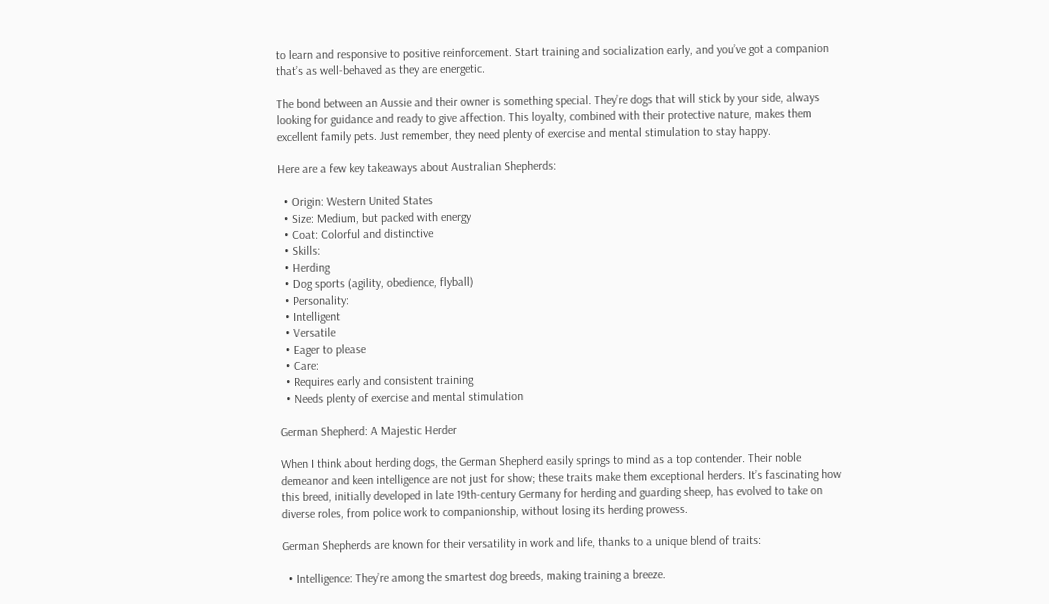to learn and responsive to positive reinforcement. Start training and socialization early, and you’ve got a companion that’s as well-behaved as they are energetic.

The bond between an Aussie and their owner is something special. They’re dogs that will stick by your side, always looking for guidance and ready to give affection. This loyalty, combined with their protective nature, makes them excellent family pets. Just remember, they need plenty of exercise and mental stimulation to stay happy.

Here are a few key takeaways about Australian Shepherds:

  • Origin: Western United States
  • Size: Medium, but packed with energy
  • Coat: Colorful and distinctive
  • Skills:
  • Herding
  • Dog sports (agility, obedience, flyball)
  • Personality:
  • Intelligent
  • Versatile
  • Eager to please
  • Care:
  • Requires early and consistent training
  • Needs plenty of exercise and mental stimulation

German Shepherd: A Majestic Herder

When I think about herding dogs, the German Shepherd easily springs to mind as a top contender. Their noble demeanor and keen intelligence are not just for show; these traits make them exceptional herders. It’s fascinating how this breed, initially developed in late 19th-century Germany for herding and guarding sheep, has evolved to take on diverse roles, from police work to companionship, without losing its herding prowess.

German Shepherds are known for their versatility in work and life, thanks to a unique blend of traits:

  • Intelligence: They’re among the smartest dog breeds, making training a breeze.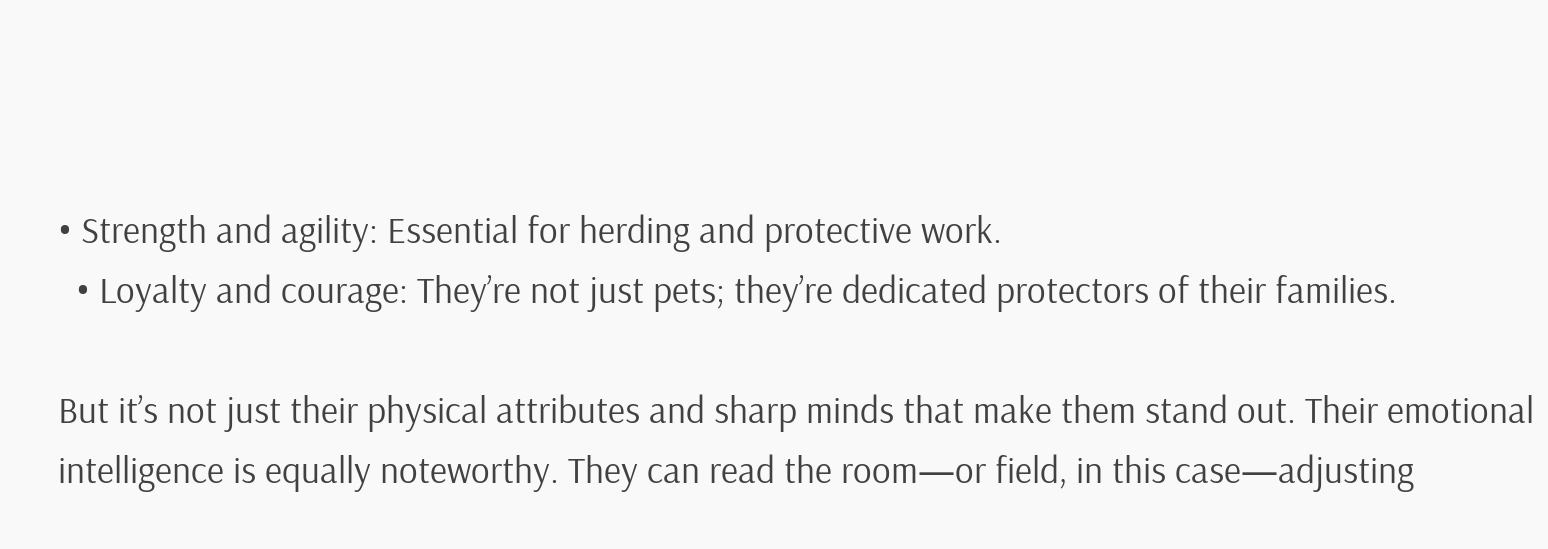• Strength and agility: Essential for herding and protective work.
  • Loyalty and courage: They’re not just pets; they’re dedicated protectors of their families.

But it’s not just their physical attributes and sharp minds that make them stand out. Their emotional intelligence is equally noteworthy. They can read the room—or field, in this case—adjusting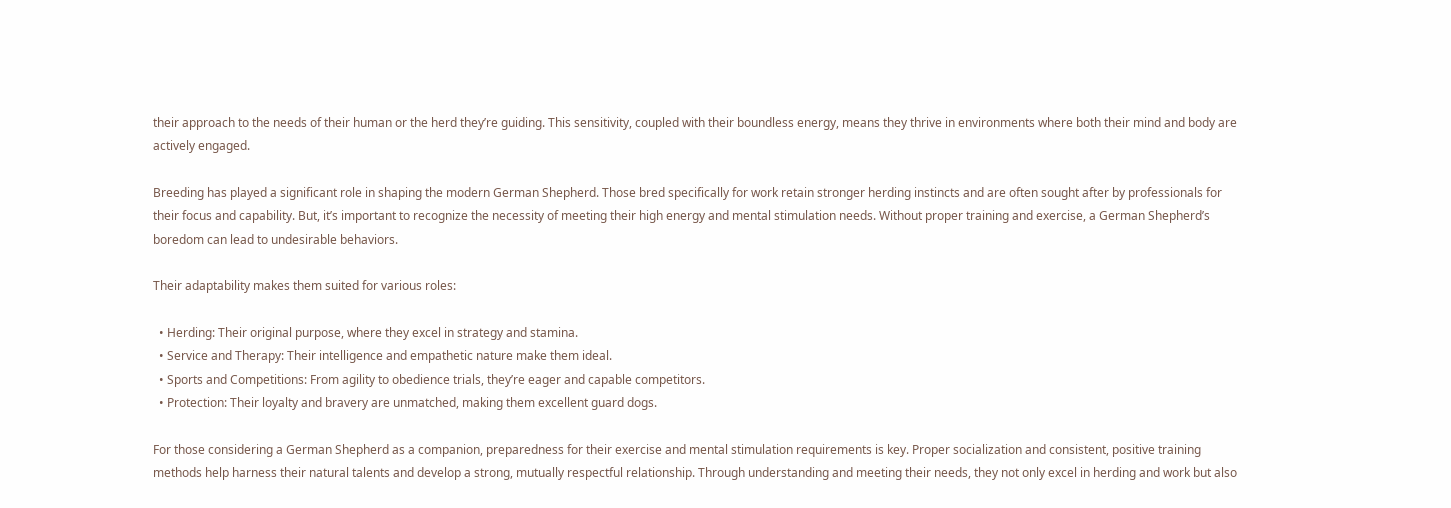their approach to the needs of their human or the herd they’re guiding. This sensitivity, coupled with their boundless energy, means they thrive in environments where both their mind and body are actively engaged.

Breeding has played a significant role in shaping the modern German Shepherd. Those bred specifically for work retain stronger herding instincts and are often sought after by professionals for their focus and capability. But, it’s important to recognize the necessity of meeting their high energy and mental stimulation needs. Without proper training and exercise, a German Shepherd’s boredom can lead to undesirable behaviors.

Their adaptability makes them suited for various roles:

  • Herding: Their original purpose, where they excel in strategy and stamina.
  • Service and Therapy: Their intelligence and empathetic nature make them ideal.
  • Sports and Competitions: From agility to obedience trials, they’re eager and capable competitors.
  • Protection: Their loyalty and bravery are unmatched, making them excellent guard dogs.

For those considering a German Shepherd as a companion, preparedness for their exercise and mental stimulation requirements is key. Proper socialization and consistent, positive training methods help harness their natural talents and develop a strong, mutually respectful relationship. Through understanding and meeting their needs, they not only excel in herding and work but also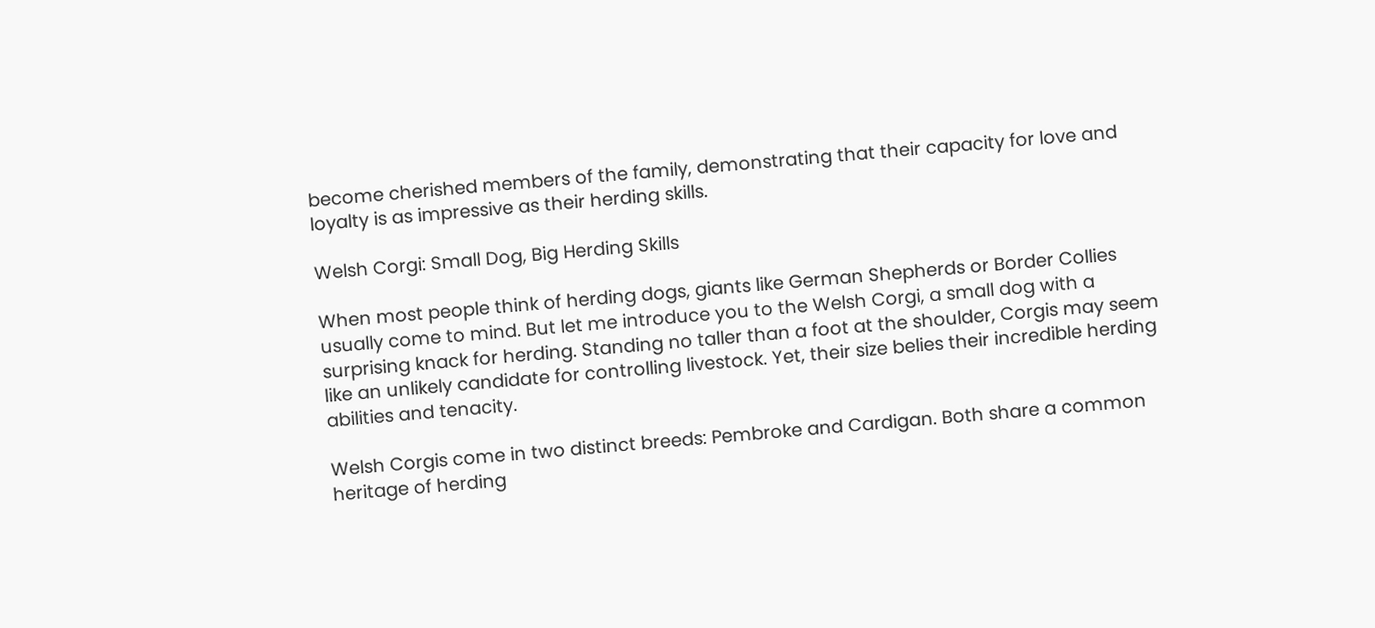become cherished members of the family, demonstrating that their capacity for love and loyalty is as impressive as their herding skills.

Welsh Corgi: Small Dog, Big Herding Skills

When most people think of herding dogs, giants like German Shepherds or Border Collies usually come to mind. But let me introduce you to the Welsh Corgi, a small dog with a surprising knack for herding. Standing no taller than a foot at the shoulder, Corgis may seem like an unlikely candidate for controlling livestock. Yet, their size belies their incredible herding abilities and tenacity.

Welsh Corgis come in two distinct breeds: Pembroke and Cardigan. Both share a common heritage of herding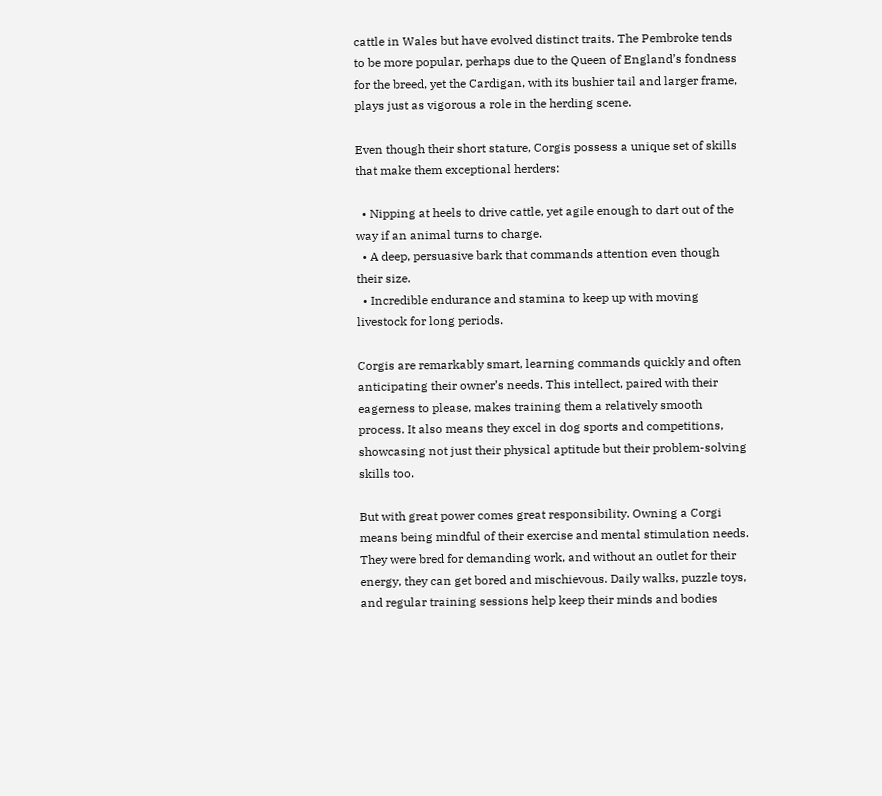cattle in Wales but have evolved distinct traits. The Pembroke tends to be more popular, perhaps due to the Queen of England’s fondness for the breed, yet the Cardigan, with its bushier tail and larger frame, plays just as vigorous a role in the herding scene.

Even though their short stature, Corgis possess a unique set of skills that make them exceptional herders:

  • Nipping at heels to drive cattle, yet agile enough to dart out of the way if an animal turns to charge.
  • A deep, persuasive bark that commands attention even though their size.
  • Incredible endurance and stamina to keep up with moving livestock for long periods.

Corgis are remarkably smart, learning commands quickly and often anticipating their owner’s needs. This intellect, paired with their eagerness to please, makes training them a relatively smooth process. It also means they excel in dog sports and competitions, showcasing not just their physical aptitude but their problem-solving skills too.

But with great power comes great responsibility. Owning a Corgi means being mindful of their exercise and mental stimulation needs. They were bred for demanding work, and without an outlet for their energy, they can get bored and mischievous. Daily walks, puzzle toys, and regular training sessions help keep their minds and bodies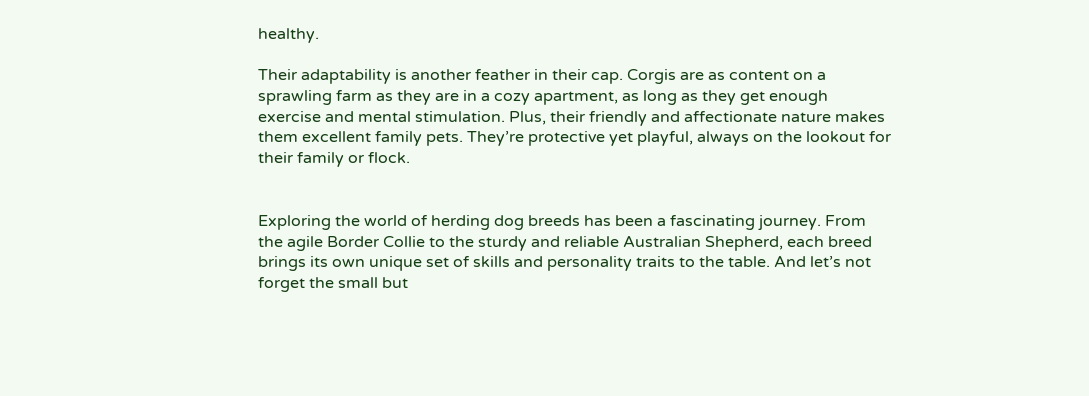healthy.

Their adaptability is another feather in their cap. Corgis are as content on a sprawling farm as they are in a cozy apartment, as long as they get enough exercise and mental stimulation. Plus, their friendly and affectionate nature makes them excellent family pets. They’re protective yet playful, always on the lookout for their family or flock.


Exploring the world of herding dog breeds has been a fascinating journey. From the agile Border Collie to the sturdy and reliable Australian Shepherd, each breed brings its own unique set of skills and personality traits to the table. And let’s not forget the small but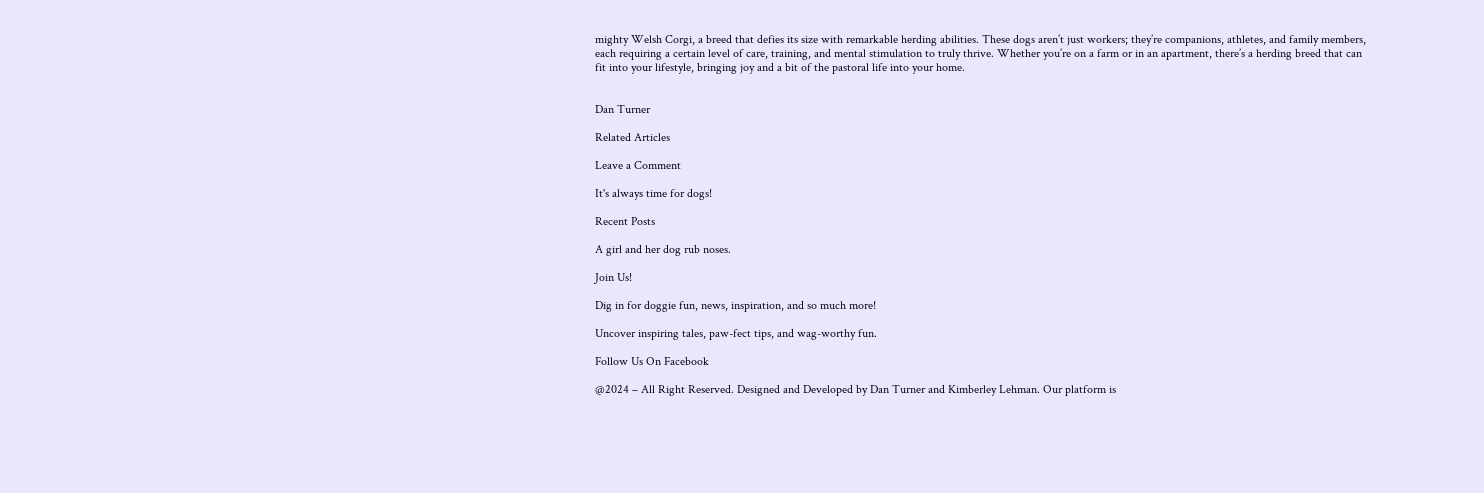mighty Welsh Corgi, a breed that defies its size with remarkable herding abilities. These dogs aren’t just workers; they’re companions, athletes, and family members, each requiring a certain level of care, training, and mental stimulation to truly thrive. Whether you’re on a farm or in an apartment, there’s a herding breed that can fit into your lifestyle, bringing joy and a bit of the pastoral life into your home.


Dan Turner

Related Articles

Leave a Comment

It's always time for dogs!

Recent Posts

A girl and her dog rub noses.

Join Us!

Dig in for doggie fun, news, inspiration, and so much more!

Uncover inspiring tales, paw-fect tips, and wag-worthy fun.

Follow Us On Facebook

@2024 – All Right Reserved. Designed and Developed by Dan Turner and Kimberley Lehman. Our platform is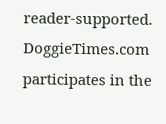reader-supported.
DoggieTimes.com participates in the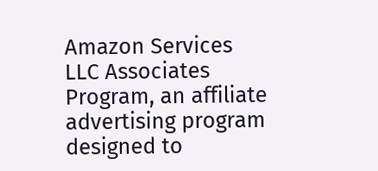Amazon Services LLC Associates Program, an affiliate advertising program designed to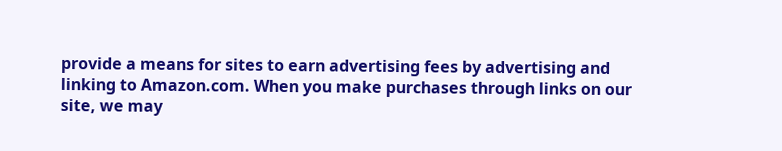provide a means for sites to earn advertising fees by advertising and linking to Amazon.com. When you make purchases through links on our site, we may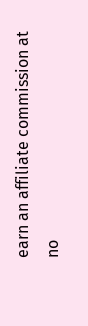earn an affiliate commission at no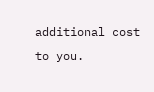additional cost to you.